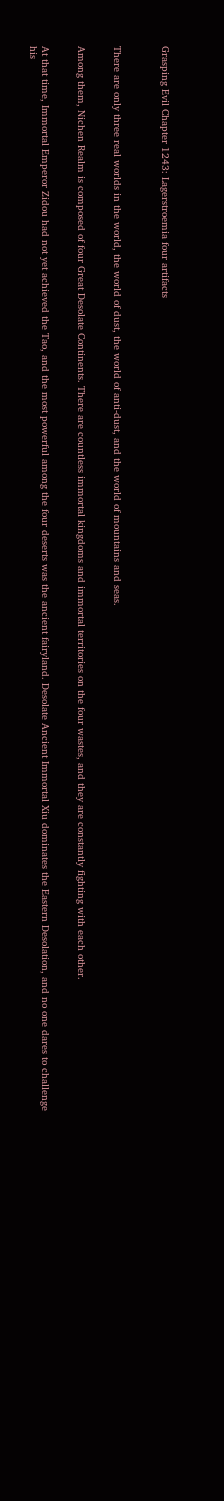Grasping Evil Chapter 1243: Lagerstroemia four artifacts



There are only three real worlds in the world, the world of dust, the world of anti-dust, and the world of mountains and seas.


Among them, Nichen Realm is composed of four Great Desolate Continents. There are countless immortal kingdoms and immortal territories on the four wastes, and they are constantly fighting with each other.


At that time, Immortal Emperor Zidou had not yet achieved the Tao, and the most powerful among the four deserts was the ancient fairyland. Desolate Ancient Immortal Xiu dominates the Eastern Desolation, and no one dares to challenge his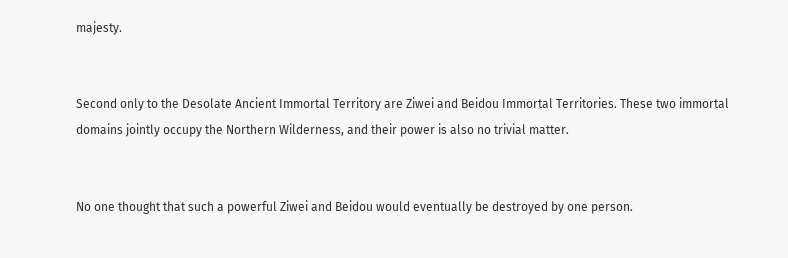majesty.


Second only to the Desolate Ancient Immortal Territory are Ziwei and Beidou Immortal Territories. These two immortal domains jointly occupy the Northern Wilderness, and their power is also no trivial matter.


No one thought that such a powerful Ziwei and Beidou would eventually be destroyed by one person.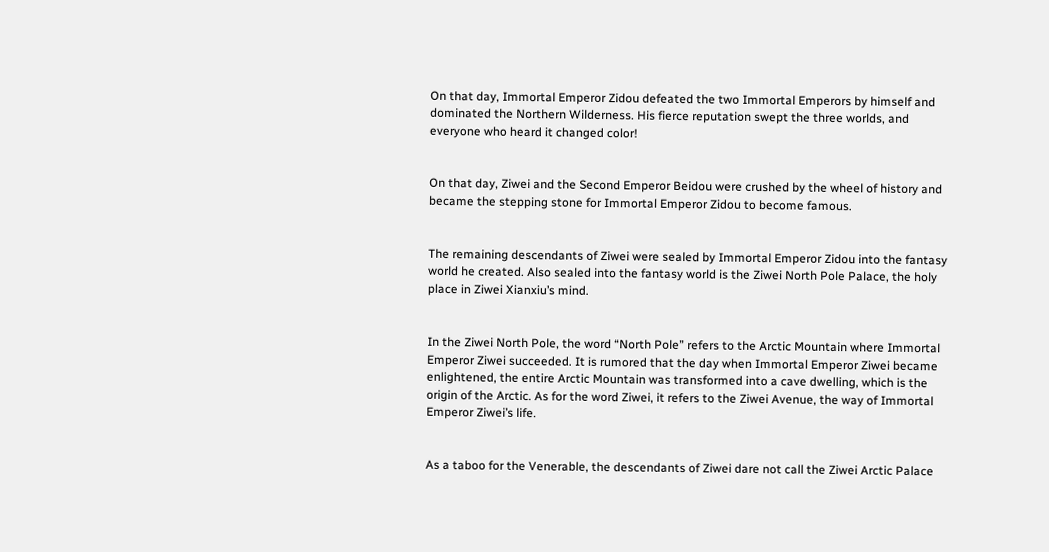On that day, Immortal Emperor Zidou defeated the two Immortal Emperors by himself and dominated the Northern Wilderness. His fierce reputation swept the three worlds, and everyone who heard it changed color!


On that day, Ziwei and the Second Emperor Beidou were crushed by the wheel of history and became the stepping stone for Immortal Emperor Zidou to become famous.


The remaining descendants of Ziwei were sealed by Immortal Emperor Zidou into the fantasy world he created. Also sealed into the fantasy world is the Ziwei North Pole Palace, the holy place in Ziwei Xianxiu’s mind.


In the Ziwei North Pole, the word “North Pole” refers to the Arctic Mountain where Immortal Emperor Ziwei succeeded. It is rumored that the day when Immortal Emperor Ziwei became enlightened, the entire Arctic Mountain was transformed into a cave dwelling, which is the origin of the Arctic. As for the word Ziwei, it refers to the Ziwei Avenue, the way of Immortal Emperor Ziwei’s life.


As a taboo for the Venerable, the descendants of Ziwei dare not call the Ziwei Arctic Palace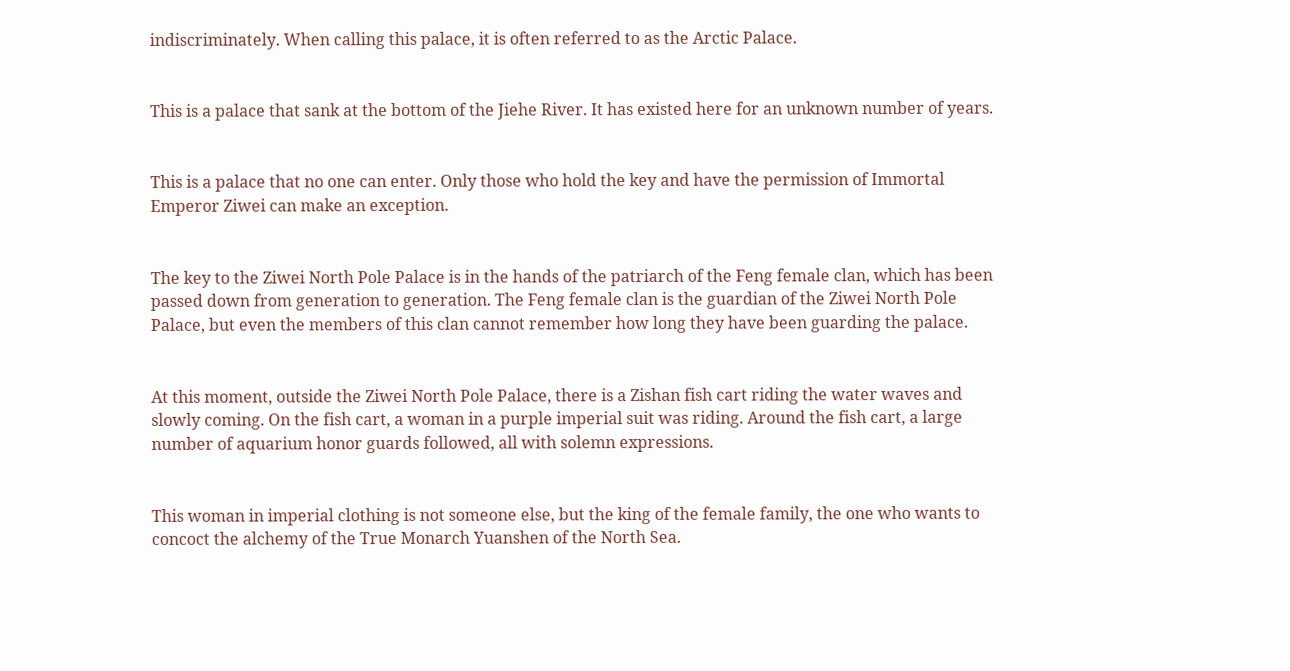indiscriminately. When calling this palace, it is often referred to as the Arctic Palace.


This is a palace that sank at the bottom of the Jiehe River. It has existed here for an unknown number of years.


This is a palace that no one can enter. Only those who hold the key and have the permission of Immortal Emperor Ziwei can make an exception.


The key to the Ziwei North Pole Palace is in the hands of the patriarch of the Feng female clan, which has been passed down from generation to generation. The Feng female clan is the guardian of the Ziwei North Pole Palace, but even the members of this clan cannot remember how long they have been guarding the palace.


At this moment, outside the Ziwei North Pole Palace, there is a Zishan fish cart riding the water waves and slowly coming. On the fish cart, a woman in a purple imperial suit was riding. Around the fish cart, a large number of aquarium honor guards followed, all with solemn expressions.


This woman in imperial clothing is not someone else, but the king of the female family, the one who wants to concoct the alchemy of the True Monarch Yuanshen of the North Sea.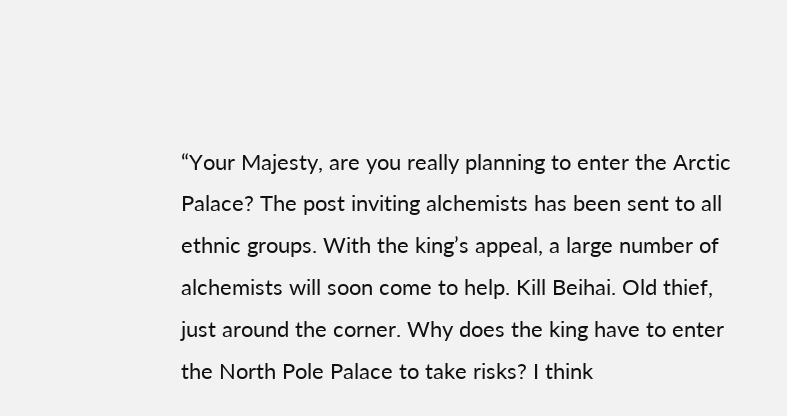“Your Majesty, are you really planning to enter the Arctic Palace? The post inviting alchemists has been sent to all ethnic groups. With the king’s appeal, a large number of alchemists will soon come to help. Kill Beihai. Old thief, just around the corner. Why does the king have to enter the North Pole Palace to take risks? I think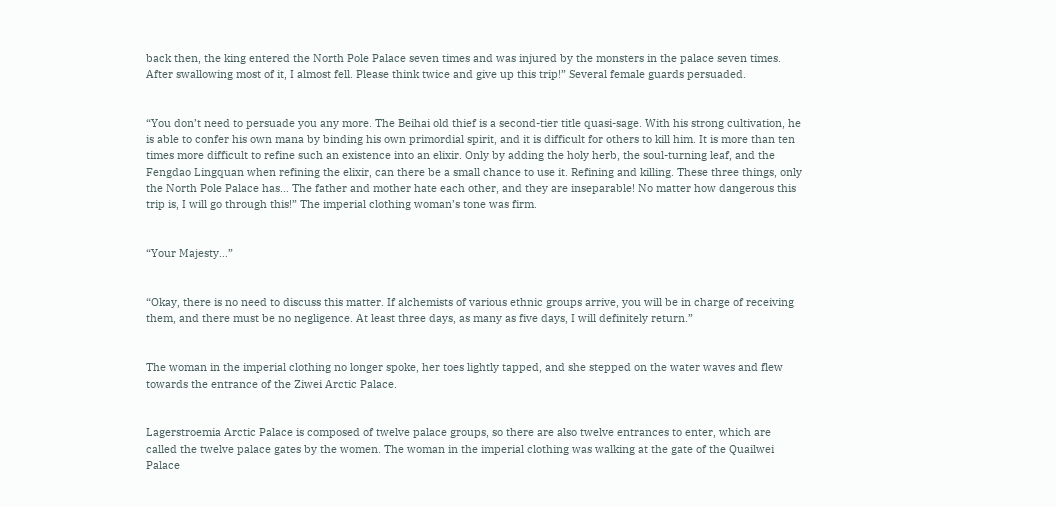back then, the king entered the North Pole Palace seven times and was injured by the monsters in the palace seven times. After swallowing most of it, I almost fell. Please think twice and give up this trip!” Several female guards persuaded.


“You don’t need to persuade you any more. The Beihai old thief is a second-tier title quasi-sage. With his strong cultivation, he is able to confer his own mana by binding his own primordial spirit, and it is difficult for others to kill him. It is more than ten times more difficult to refine such an existence into an elixir. Only by adding the holy herb, the soul-turning leaf, and the Fengdao Lingquan when refining the elixir, can there be a small chance to use it. Refining and killing. These three things, only the North Pole Palace has… The father and mother hate each other, and they are inseparable! No matter how dangerous this trip is, I will go through this!” The imperial clothing woman’s tone was firm.


“Your Majesty…”


“Okay, there is no need to discuss this matter. If alchemists of various ethnic groups arrive, you will be in charge of receiving them, and there must be no negligence. At least three days, as many as five days, I will definitely return.”


The woman in the imperial clothing no longer spoke, her toes lightly tapped, and she stepped on the water waves and flew towards the entrance of the Ziwei Arctic Palace.


Lagerstroemia Arctic Palace is composed of twelve palace groups, so there are also twelve entrances to enter, which are called the twelve palace gates by the women. The woman in the imperial clothing was walking at the gate of the Quailwei Palace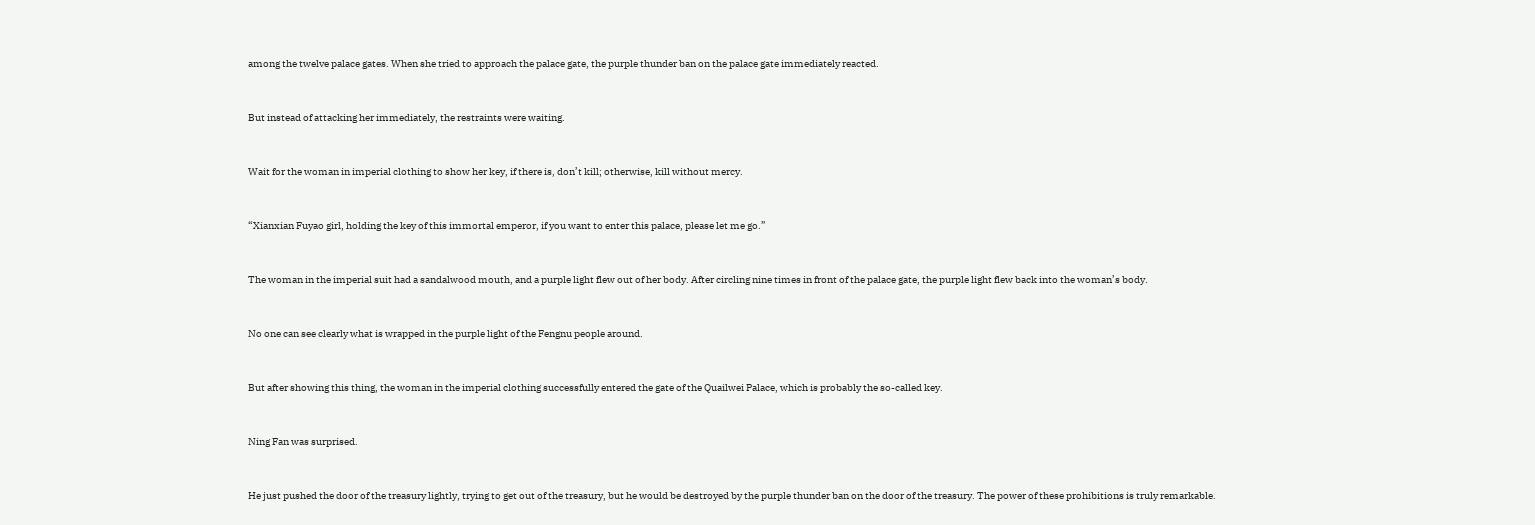among the twelve palace gates. When she tried to approach the palace gate, the purple thunder ban on the palace gate immediately reacted.


But instead of attacking her immediately, the restraints were waiting.


Wait for the woman in imperial clothing to show her key, if there is, don’t kill; otherwise, kill without mercy.


“Xianxian Fuyao girl, holding the key of this immortal emperor, if you want to enter this palace, please let me go.”


The woman in the imperial suit had a sandalwood mouth, and a purple light flew out of her body. After circling nine times in front of the palace gate, the purple light flew back into the woman’s body.


No one can see clearly what is wrapped in the purple light of the Fengnu people around.


But after showing this thing, the woman in the imperial clothing successfully entered the gate of the Quailwei Palace, which is probably the so-called key.


Ning Fan was surprised.


He just pushed the door of the treasury lightly, trying to get out of the treasury, but he would be destroyed by the purple thunder ban on the door of the treasury. The power of these prohibitions is truly remarkable.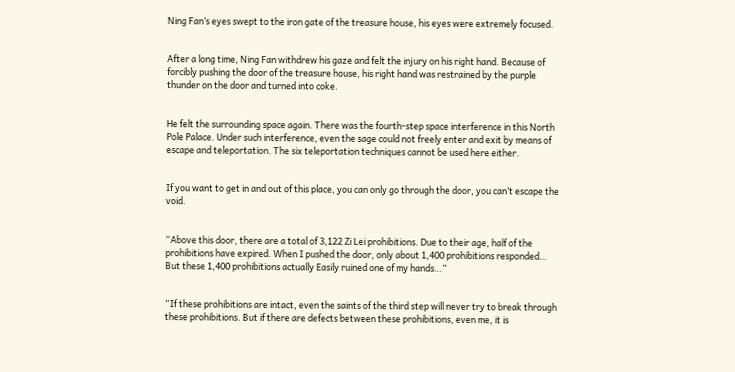Ning Fan’s eyes swept to the iron gate of the treasure house, his eyes were extremely focused.


After a long time, Ning Fan withdrew his gaze and felt the injury on his right hand. Because of forcibly pushing the door of the treasure house, his right hand was restrained by the purple thunder on the door and turned into coke.


He felt the surrounding space again. There was the fourth-step space interference in this North Pole Palace. Under such interference, even the sage could not freely enter and exit by means of escape and teleportation. The six teleportation techniques cannot be used here either.


If you want to get in and out of this place, you can only go through the door, you can’t escape the void.


“Above this door, there are a total of 3,122 Zi Lei prohibitions. Due to their age, half of the prohibitions have expired. When I pushed the door, only about 1,400 prohibitions responded… But these 1,400 prohibitions actually Easily ruined one of my hands…”


“If these prohibitions are intact, even the saints of the third step will never try to break through these prohibitions. But if there are defects between these prohibitions, even me, it is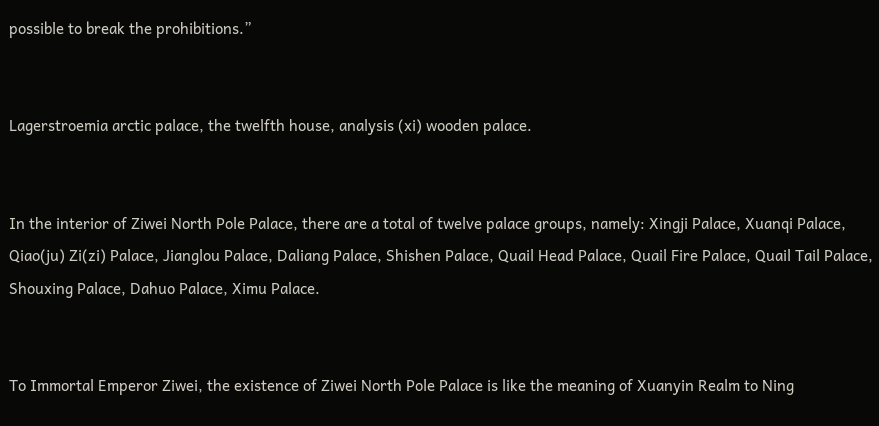possible to break the prohibitions.”


Lagerstroemia arctic palace, the twelfth house, analysis (xi) wooden palace.


In the interior of Ziwei North Pole Palace, there are a total of twelve palace groups, namely: Xingji Palace, Xuanqi Palace, Qiao(ju) Zi(zi) Palace, Jianglou Palace, Daliang Palace, Shishen Palace, Quail Head Palace, Quail Fire Palace, Quail Tail Palace, Shouxing Palace, Dahuo Palace, Ximu Palace.


To Immortal Emperor Ziwei, the existence of Ziwei North Pole Palace is like the meaning of Xuanyin Realm to Ning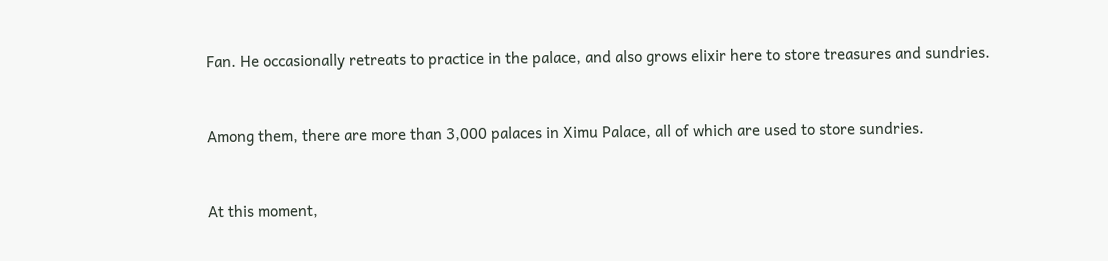Fan. He occasionally retreats to practice in the palace, and also grows elixir here to store treasures and sundries.


Among them, there are more than 3,000 palaces in Ximu Palace, all of which are used to store sundries.


At this moment,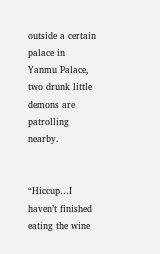outside a certain palace in Yanmu Palace, two drunk little demons are patrolling nearby.


“Hiccup…I haven’t finished eating the wine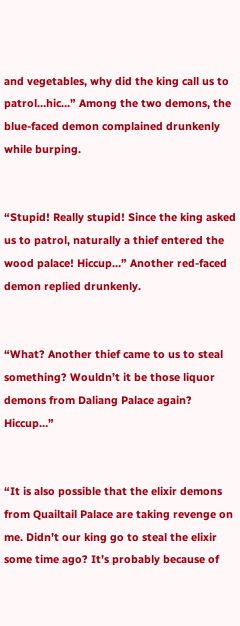and vegetables, why did the king call us to patrol…hic…” Among the two demons, the blue-faced demon complained drunkenly while burping.


“Stupid! Really stupid! Since the king asked us to patrol, naturally a thief entered the wood palace! Hiccup…” Another red-faced demon replied drunkenly.


“What? Another thief came to us to steal something? Wouldn’t it be those liquor demons from Daliang Palace again? Hiccup…”


“It is also possible that the elixir demons from Quailtail Palace are taking revenge on me. Didn’t our king go to steal the elixir some time ago? It’s probably because of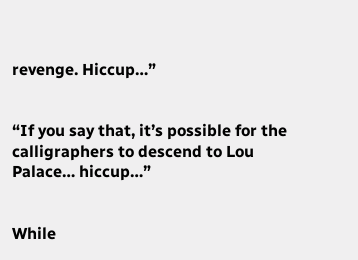revenge. Hiccup…”


“If you say that, it’s possible for the calligraphers to descend to Lou Palace… hiccup…”


While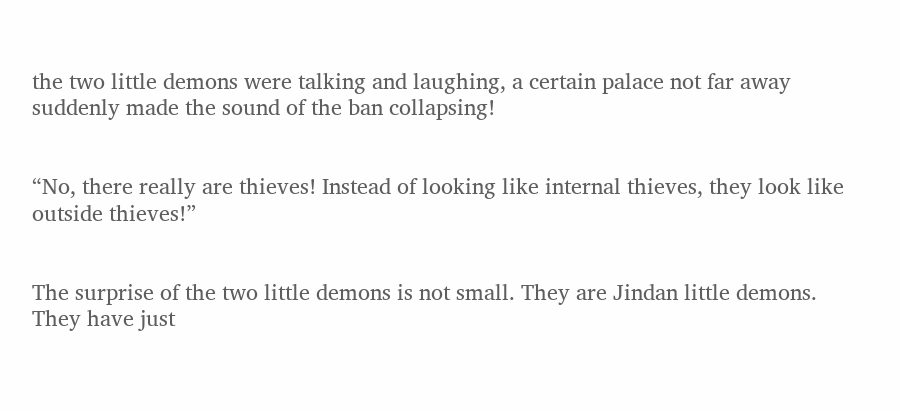the two little demons were talking and laughing, a certain palace not far away suddenly made the sound of the ban collapsing!


“No, there really are thieves! Instead of looking like internal thieves, they look like outside thieves!”


The surprise of the two little demons is not small. They are Jindan little demons. They have just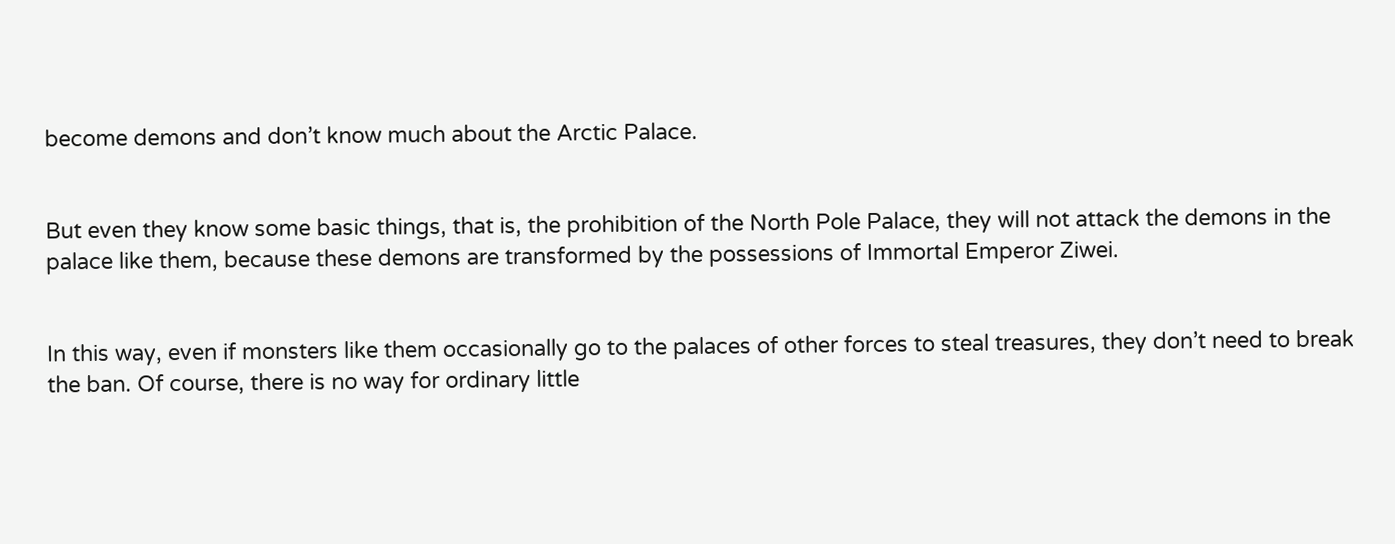become demons and don’t know much about the Arctic Palace.


But even they know some basic things, that is, the prohibition of the North Pole Palace, they will not attack the demons in the palace like them, because these demons are transformed by the possessions of Immortal Emperor Ziwei.


In this way, even if monsters like them occasionally go to the palaces of other forces to steal treasures, they don’t need to break the ban. Of course, there is no way for ordinary little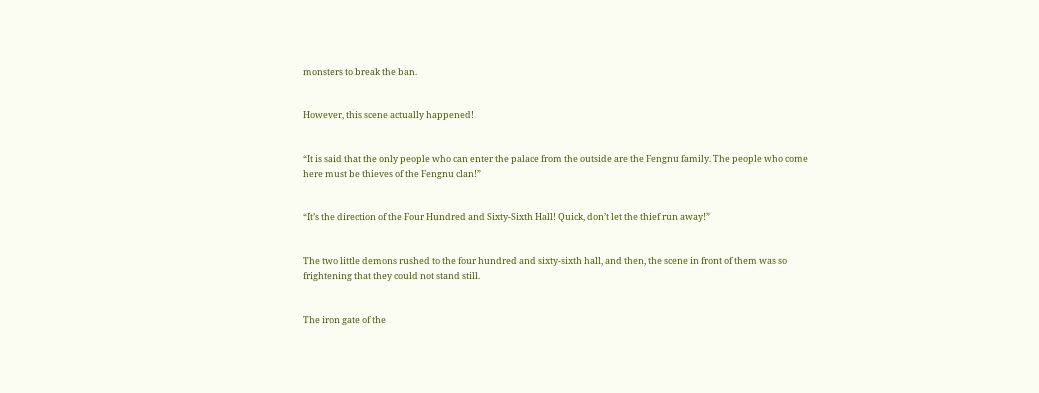monsters to break the ban.


However, this scene actually happened!


“It is said that the only people who can enter the palace from the outside are the Fengnu family. The people who come here must be thieves of the Fengnu clan!”


“It’s the direction of the Four Hundred and Sixty-Sixth Hall! Quick, don’t let the thief run away!”


The two little demons rushed to the four hundred and sixty-sixth hall, and then, the scene in front of them was so frightening that they could not stand still.


The iron gate of the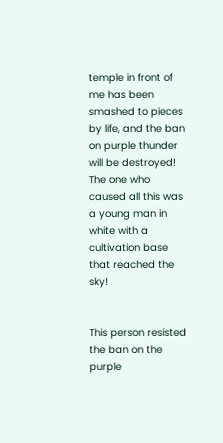temple in front of me has been smashed to pieces by life, and the ban on purple thunder will be destroyed! The one who caused all this was a young man in white with a cultivation base that reached the sky!


This person resisted the ban on the purple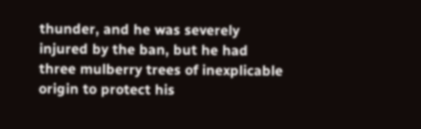thunder, and he was severely injured by the ban, but he had three mulberry trees of inexplicable origin to protect his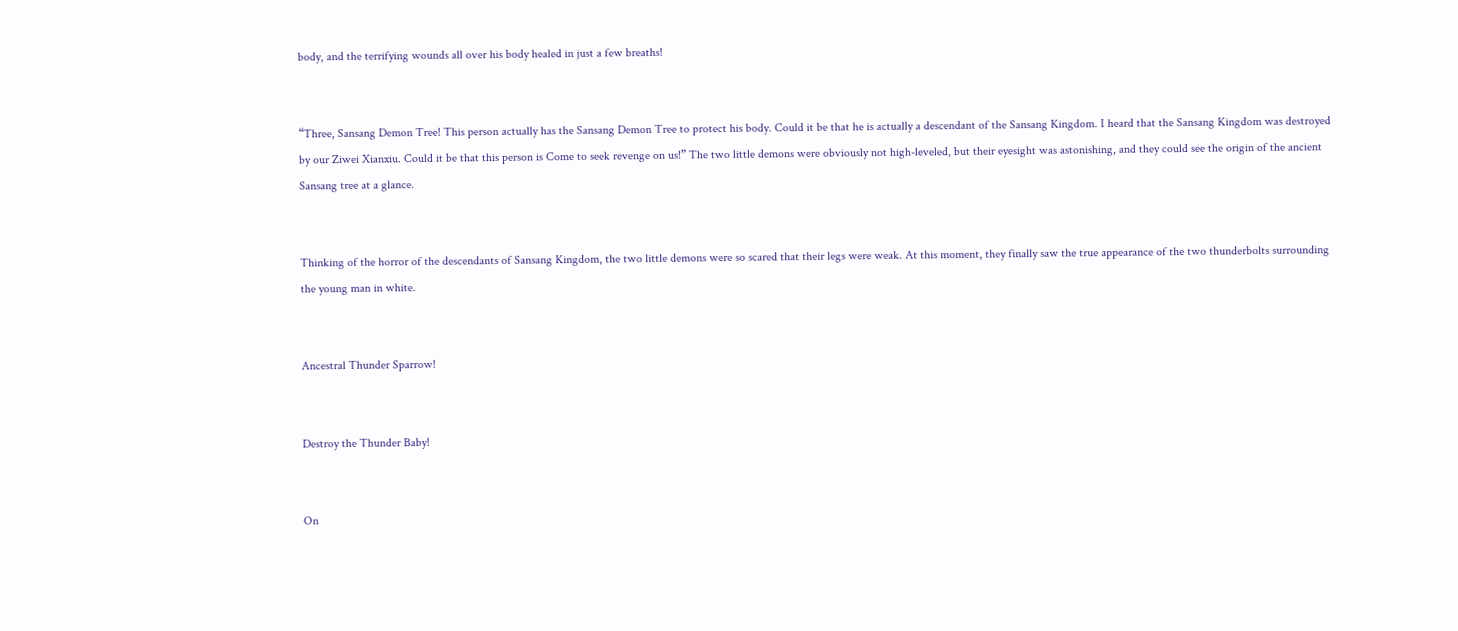body, and the terrifying wounds all over his body healed in just a few breaths!


“Three, Sansang Demon Tree! This person actually has the Sansang Demon Tree to protect his body. Could it be that he is actually a descendant of the Sansang Kingdom. I heard that the Sansang Kingdom was destroyed by our Ziwei Xianxiu. Could it be that this person is Come to seek revenge on us!” The two little demons were obviously not high-leveled, but their eyesight was astonishing, and they could see the origin of the ancient Sansang tree at a glance.


Thinking of the horror of the descendants of Sansang Kingdom, the two little demons were so scared that their legs were weak. At this moment, they finally saw the true appearance of the two thunderbolts surrounding the young man in white.


Ancestral Thunder Sparrow!


Destroy the Thunder Baby!


On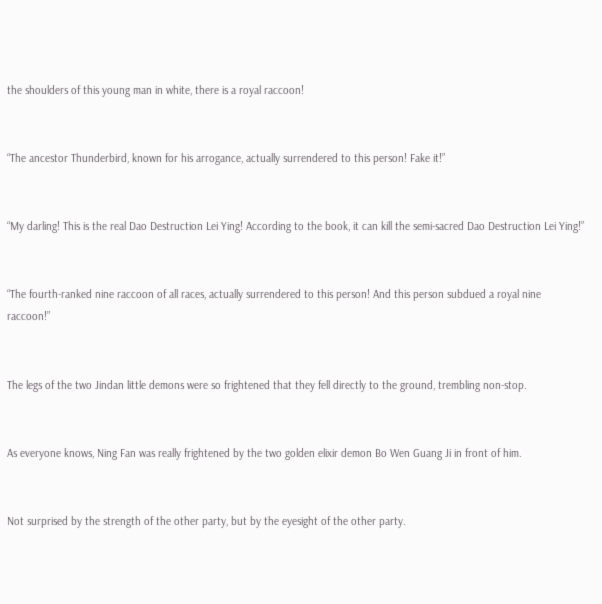the shoulders of this young man in white, there is a royal raccoon!


“The ancestor Thunderbird, known for his arrogance, actually surrendered to this person! Fake it!”


“My darling! This is the real Dao Destruction Lei Ying! According to the book, it can kill the semi-sacred Dao Destruction Lei Ying!”


“The fourth-ranked nine raccoon of all races, actually surrendered to this person! And this person subdued a royal nine raccoon!”


The legs of the two Jindan little demons were so frightened that they fell directly to the ground, trembling non-stop.


As everyone knows, Ning Fan was really frightened by the two golden elixir demon Bo Wen Guang Ji in front of him.


Not surprised by the strength of the other party, but by the eyesight of the other party.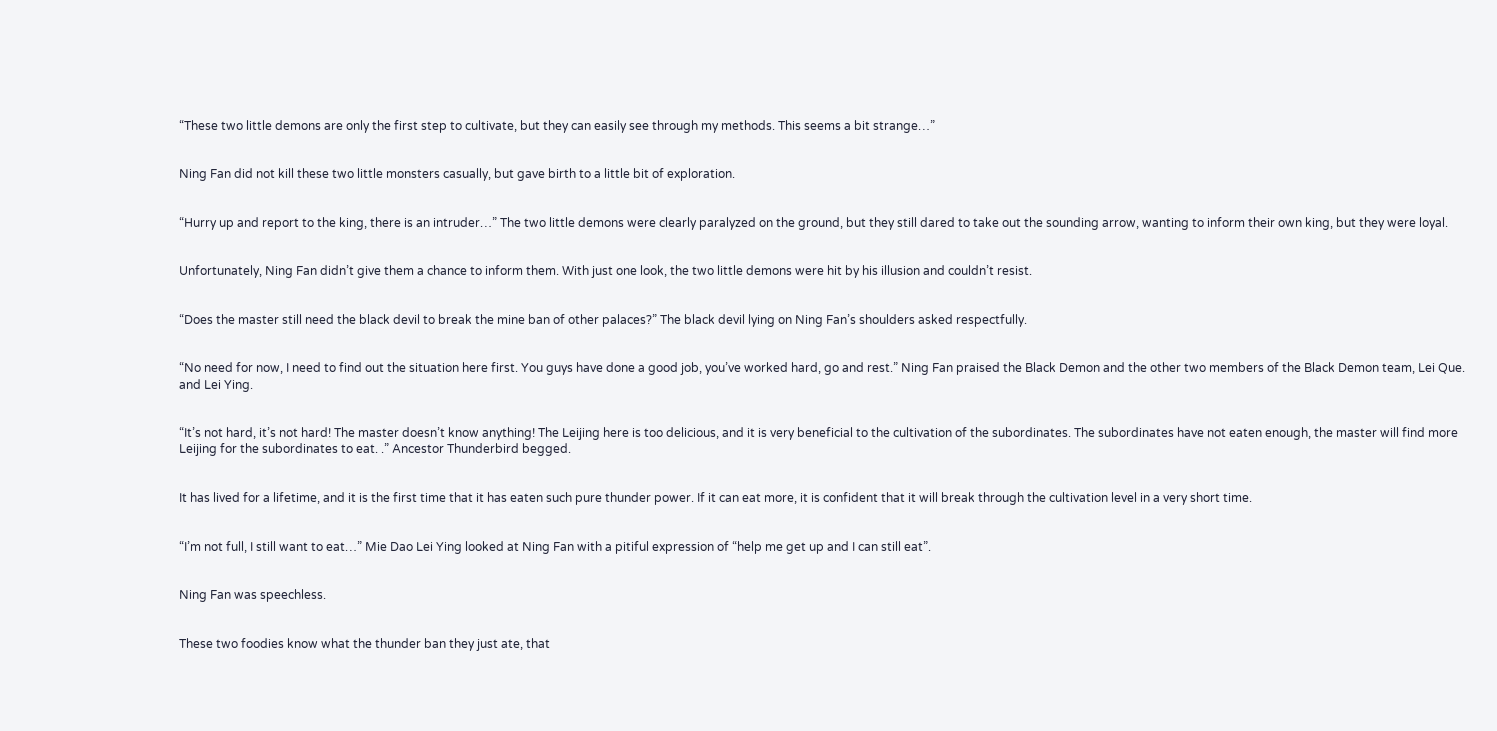“These two little demons are only the first step to cultivate, but they can easily see through my methods. This seems a bit strange…”


Ning Fan did not kill these two little monsters casually, but gave birth to a little bit of exploration.


“Hurry up and report to the king, there is an intruder…” The two little demons were clearly paralyzed on the ground, but they still dared to take out the sounding arrow, wanting to inform their own king, but they were loyal.


Unfortunately, Ning Fan didn’t give them a chance to inform them. With just one look, the two little demons were hit by his illusion and couldn’t resist.


“Does the master still need the black devil to break the mine ban of other palaces?” The black devil lying on Ning Fan’s shoulders asked respectfully.


“No need for now, I need to find out the situation here first. You guys have done a good job, you’ve worked hard, go and rest.” Ning Fan praised the Black Demon and the other two members of the Black Demon team, Lei Que. and Lei Ying.


“It’s not hard, it’s not hard! The master doesn’t know anything! The Leijing here is too delicious, and it is very beneficial to the cultivation of the subordinates. The subordinates have not eaten enough, the master will find more Leijing for the subordinates to eat. .” Ancestor Thunderbird begged.


It has lived for a lifetime, and it is the first time that it has eaten such pure thunder power. If it can eat more, it is confident that it will break through the cultivation level in a very short time.


“I’m not full, I still want to eat…” Mie Dao Lei Ying looked at Ning Fan with a pitiful expression of “help me get up and I can still eat”.


Ning Fan was speechless.


These two foodies know what the thunder ban they just ate, that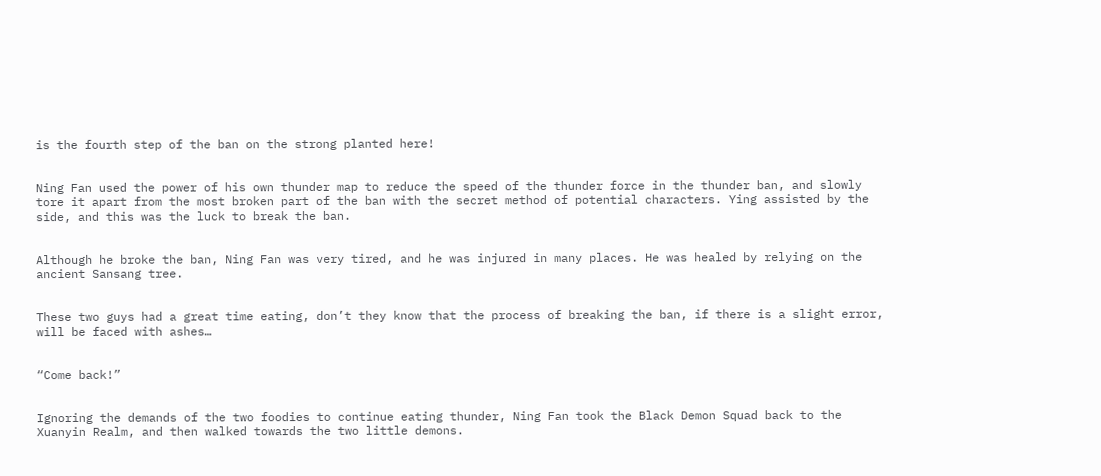is the fourth step of the ban on the strong planted here!


Ning Fan used the power of his own thunder map to reduce the speed of the thunder force in the thunder ban, and slowly tore it apart from the most broken part of the ban with the secret method of potential characters. Ying assisted by the side, and this was the luck to break the ban.


Although he broke the ban, Ning Fan was very tired, and he was injured in many places. He was healed by relying on the ancient Sansang tree.


These two guys had a great time eating, don’t they know that the process of breaking the ban, if there is a slight error, will be faced with ashes…


“Come back!”


Ignoring the demands of the two foodies to continue eating thunder, Ning Fan took the Black Demon Squad back to the Xuanyin Realm, and then walked towards the two little demons.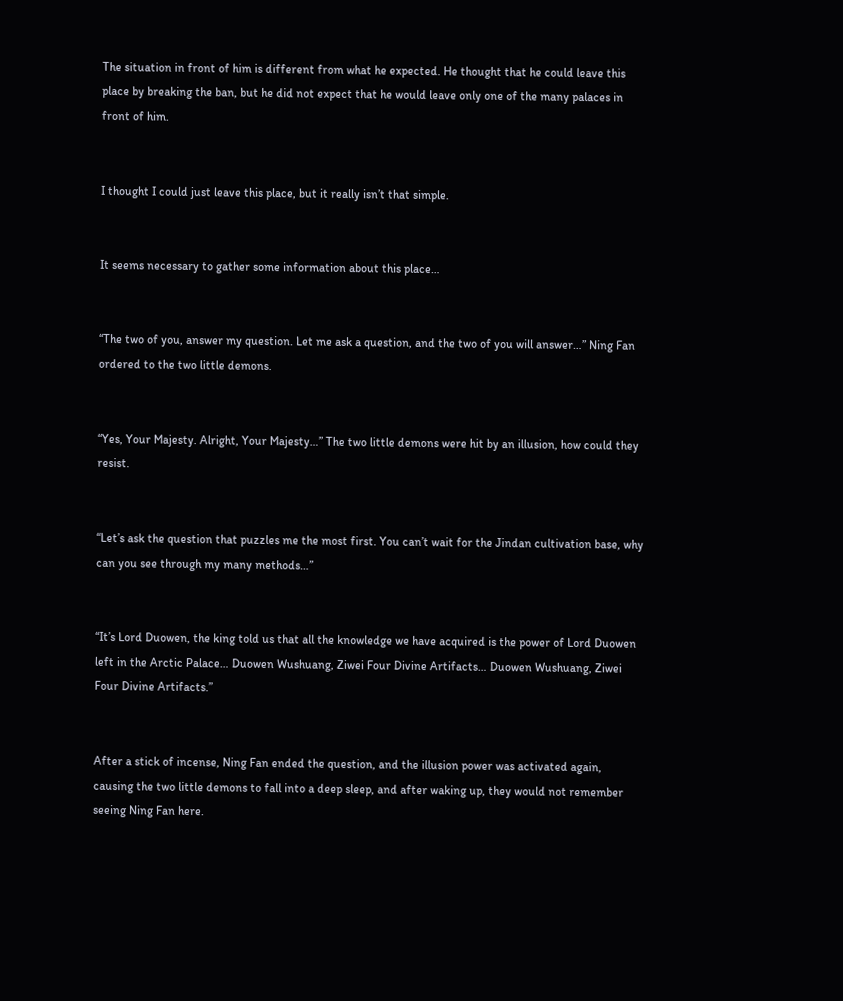The situation in front of him is different from what he expected. He thought that he could leave this place by breaking the ban, but he did not expect that he would leave only one of the many palaces in front of him.


I thought I could just leave this place, but it really isn’t that simple.


It seems necessary to gather some information about this place…


“The two of you, answer my question. Let me ask a question, and the two of you will answer…” Ning Fan ordered to the two little demons.


“Yes, Your Majesty. Alright, Your Majesty…” The two little demons were hit by an illusion, how could they resist.


“Let’s ask the question that puzzles me the most first. You can’t wait for the Jindan cultivation base, why can you see through my many methods…”


“It’s Lord Duowen, the king told us that all the knowledge we have acquired is the power of Lord Duowen left in the Arctic Palace… Duowen Wushuang, Ziwei Four Divine Artifacts… Duowen Wushuang, Ziwei Four Divine Artifacts.”


After a stick of incense, Ning Fan ended the question, and the illusion power was activated again, causing the two little demons to fall into a deep sleep, and after waking up, they would not remember seeing Ning Fan here.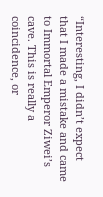“Interesting, I didn’t expect that I made a mistake and came to Immortal Emperor Ziwei’s cave. This is really a coincidence, or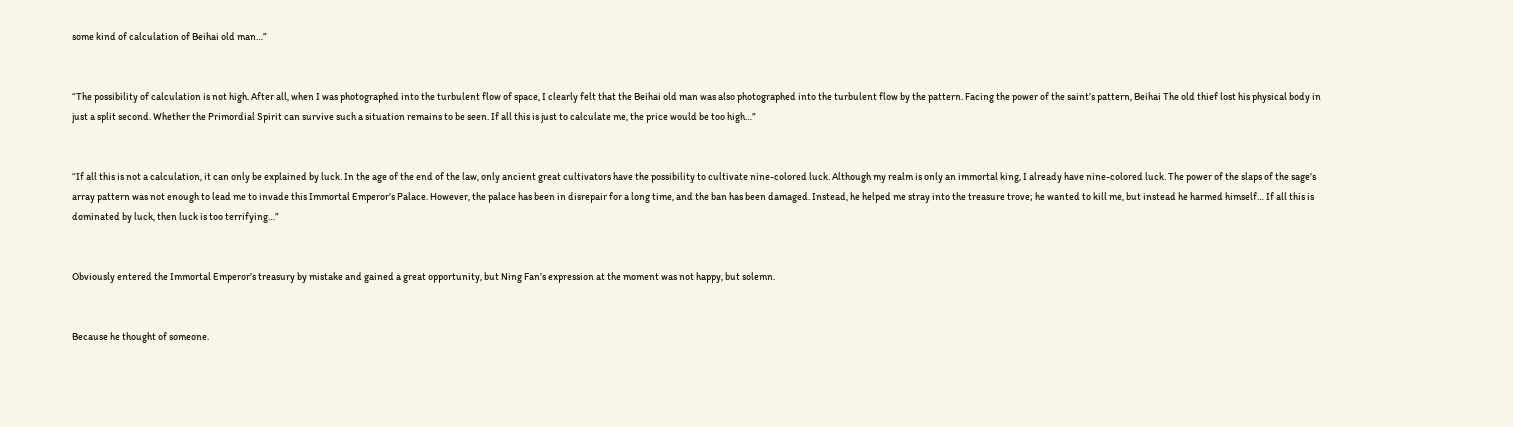some kind of calculation of Beihai old man…”


“The possibility of calculation is not high. After all, when I was photographed into the turbulent flow of space, I clearly felt that the Beihai old man was also photographed into the turbulent flow by the pattern. Facing the power of the saint’s pattern, Beihai The old thief lost his physical body in just a split second. Whether the Primordial Spirit can survive such a situation remains to be seen. If all this is just to calculate me, the price would be too high…”


“If all this is not a calculation, it can only be explained by luck. In the age of the end of the law, only ancient great cultivators have the possibility to cultivate nine-colored luck. Although my realm is only an immortal king, I already have nine-colored luck. The power of the slaps of the sage’s array pattern was not enough to lead me to invade this Immortal Emperor’s Palace. However, the palace has been in disrepair for a long time, and the ban has been damaged. Instead, he helped me stray into the treasure trove; he wanted to kill me, but instead he harmed himself… If all this is dominated by luck, then luck is too terrifying…”


Obviously entered the Immortal Emperor’s treasury by mistake and gained a great opportunity, but Ning Fan’s expression at the moment was not happy, but solemn.


Because he thought of someone.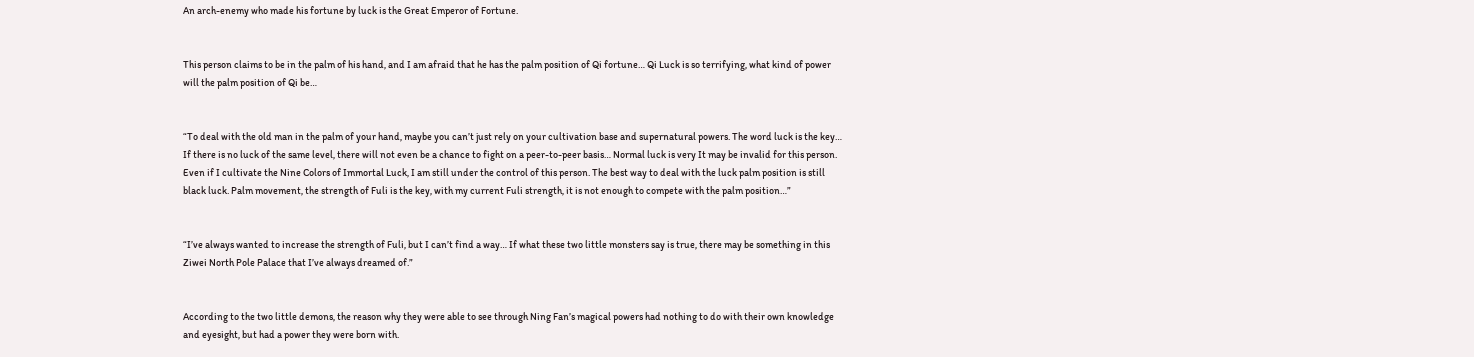An arch-enemy who made his fortune by luck is the Great Emperor of Fortune.


This person claims to be in the palm of his hand, and I am afraid that he has the palm position of Qi fortune… Qi Luck is so terrifying, what kind of power will the palm position of Qi be…


“To deal with the old man in the palm of your hand, maybe you can’t just rely on your cultivation base and supernatural powers. The word luck is the key… If there is no luck of the same level, there will not even be a chance to fight on a peer-to-peer basis… Normal luck is very It may be invalid for this person. Even if I cultivate the Nine Colors of Immortal Luck, I am still under the control of this person. The best way to deal with the luck palm position is still black luck. Palm movement, the strength of Fuli is the key, with my current Fuli strength, it is not enough to compete with the palm position…”


“I’ve always wanted to increase the strength of Fuli, but I can’t find a way… If what these two little monsters say is true, there may be something in this Ziwei North Pole Palace that I’ve always dreamed of.”


According to the two little demons, the reason why they were able to see through Ning Fan’s magical powers had nothing to do with their own knowledge and eyesight, but had a power they were born with.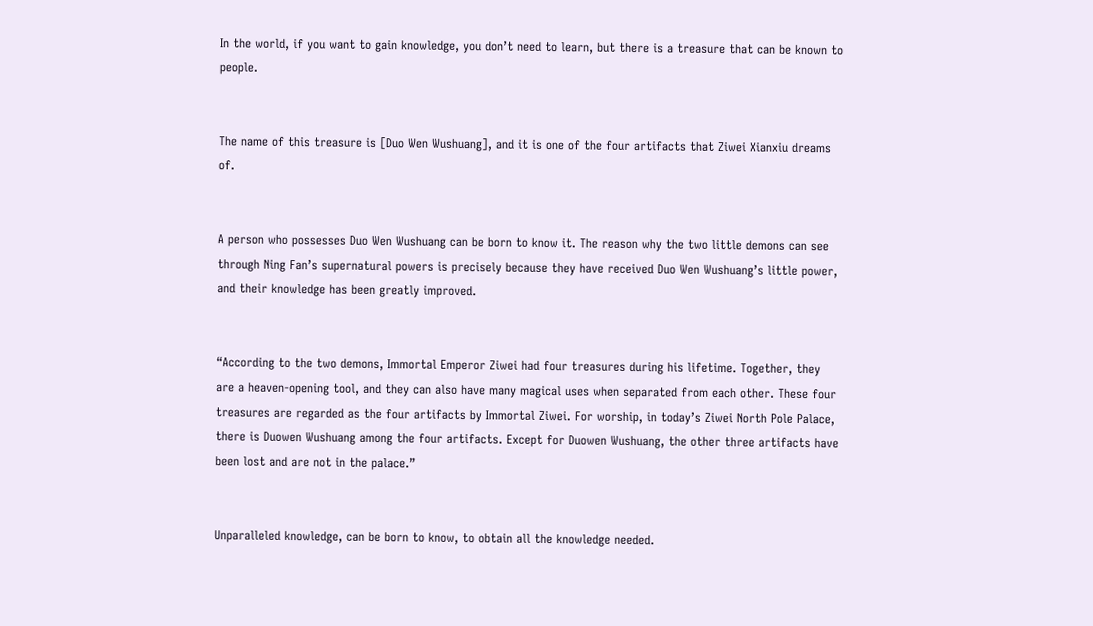In the world, if you want to gain knowledge, you don’t need to learn, but there is a treasure that can be known to people.


The name of this treasure is [Duo Wen Wushuang], and it is one of the four artifacts that Ziwei Xianxiu dreams of.


A person who possesses Duo Wen Wushuang can be born to know it. The reason why the two little demons can see through Ning Fan’s supernatural powers is precisely because they have received Duo Wen Wushuang’s little power, and their knowledge has been greatly improved.


“According to the two demons, Immortal Emperor Ziwei had four treasures during his lifetime. Together, they are a heaven-opening tool, and they can also have many magical uses when separated from each other. These four treasures are regarded as the four artifacts by Immortal Ziwei. For worship, in today’s Ziwei North Pole Palace, there is Duowen Wushuang among the four artifacts. Except for Duowen Wushuang, the other three artifacts have been lost and are not in the palace.”


Unparalleled knowledge, can be born to know, to obtain all the knowledge needed.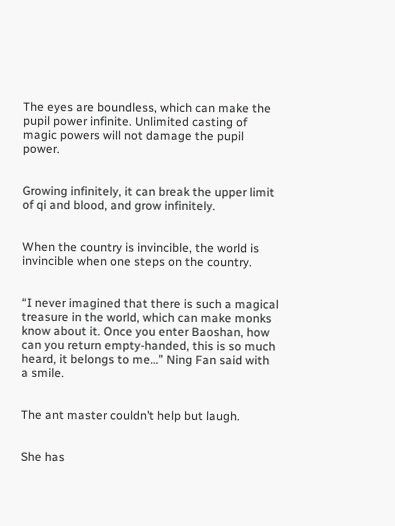The eyes are boundless, which can make the pupil power infinite. Unlimited casting of magic powers will not damage the pupil power.


Growing infinitely, it can break the upper limit of qi and blood, and grow infinitely.


When the country is invincible, the world is invincible when one steps on the country.


“I never imagined that there is such a magical treasure in the world, which can make monks know about it. Once you enter Baoshan, how can you return empty-handed, this is so much heard, it belongs to me…” Ning Fan said with a smile.


The ant master couldn’t help but laugh.


She has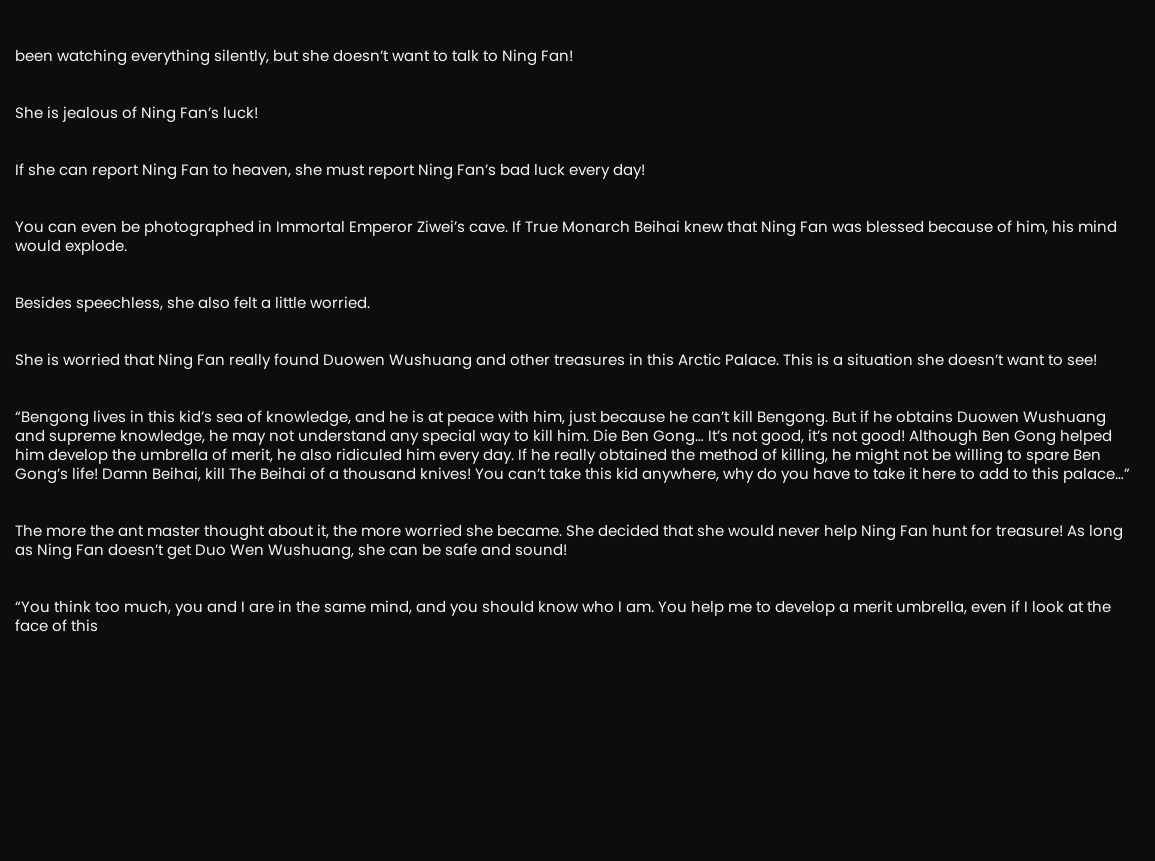been watching everything silently, but she doesn’t want to talk to Ning Fan!


She is jealous of Ning Fan’s luck!


If she can report Ning Fan to heaven, she must report Ning Fan’s bad luck every day!


You can even be photographed in Immortal Emperor Ziwei’s cave. If True Monarch Beihai knew that Ning Fan was blessed because of him, his mind would explode.


Besides speechless, she also felt a little worried.


She is worried that Ning Fan really found Duowen Wushuang and other treasures in this Arctic Palace. This is a situation she doesn’t want to see!


“Bengong lives in this kid’s sea of knowledge, and he is at peace with him, just because he can’t kill Bengong. But if he obtains Duowen Wushuang and supreme knowledge, he may not understand any special way to kill him. Die Ben Gong… It’s not good, it’s not good! Although Ben Gong helped him develop the umbrella of merit, he also ridiculed him every day. If he really obtained the method of killing, he might not be willing to spare Ben Gong’s life! Damn Beihai, kill The Beihai of a thousand knives! You can’t take this kid anywhere, why do you have to take it here to add to this palace…”


The more the ant master thought about it, the more worried she became. She decided that she would never help Ning Fan hunt for treasure! As long as Ning Fan doesn’t get Duo Wen Wushuang, she can be safe and sound!


“You think too much, you and I are in the same mind, and you should know who I am. You help me to develop a merit umbrella, even if I look at the face of this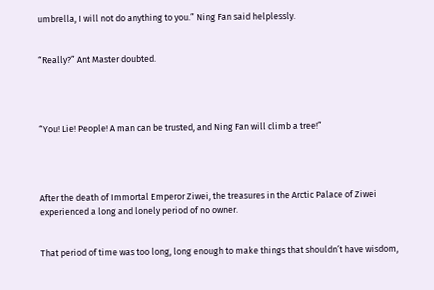umbrella, I will not do anything to you.” Ning Fan said helplessly.


“Really?” Ant Master doubted.




“You! Lie! People! A man can be trusted, and Ning Fan will climb a tree!”




After the death of Immortal Emperor Ziwei, the treasures in the Arctic Palace of Ziwei experienced a long and lonely period of no owner.


That period of time was too long, long enough to make things that shouldn’t have wisdom,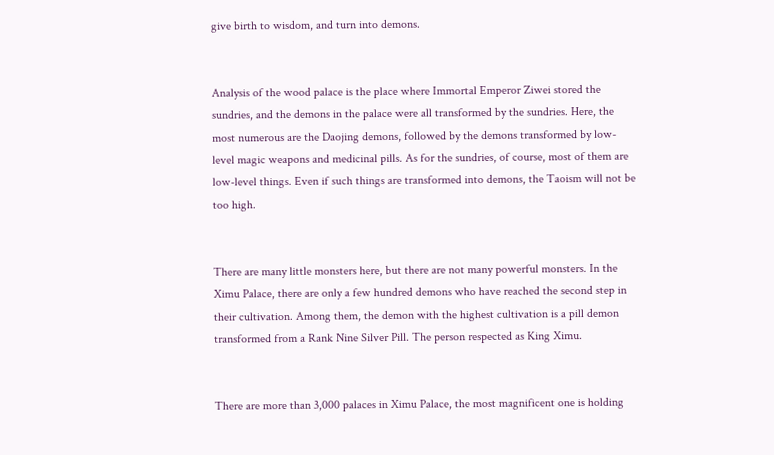give birth to wisdom, and turn into demons.


Analysis of the wood palace is the place where Immortal Emperor Ziwei stored the sundries, and the demons in the palace were all transformed by the sundries. Here, the most numerous are the Daojing demons, followed by the demons transformed by low-level magic weapons and medicinal pills. As for the sundries, of course, most of them are low-level things. Even if such things are transformed into demons, the Taoism will not be too high.


There are many little monsters here, but there are not many powerful monsters. In the Ximu Palace, there are only a few hundred demons who have reached the second step in their cultivation. Among them, the demon with the highest cultivation is a pill demon transformed from a Rank Nine Silver Pill. The person respected as King Ximu.


There are more than 3,000 palaces in Ximu Palace, the most magnificent one is holding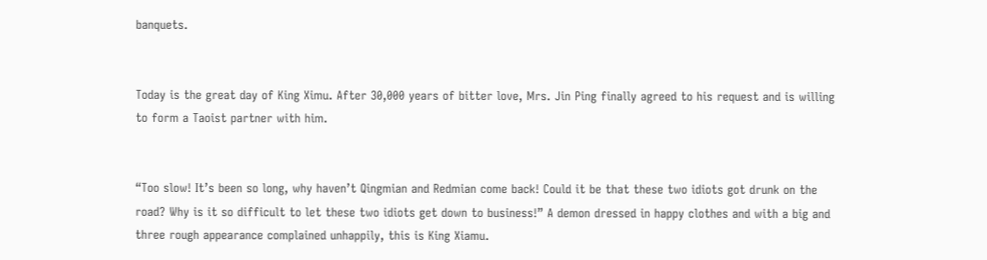banquets.


Today is the great day of King Ximu. After 30,000 years of bitter love, Mrs. Jin Ping finally agreed to his request and is willing to form a Taoist partner with him.


“Too slow! It’s been so long, why haven’t Qingmian and Redmian come back! Could it be that these two idiots got drunk on the road? Why is it so difficult to let these two idiots get down to business!” A demon dressed in happy clothes and with a big and three rough appearance complained unhappily, this is King Xiamu.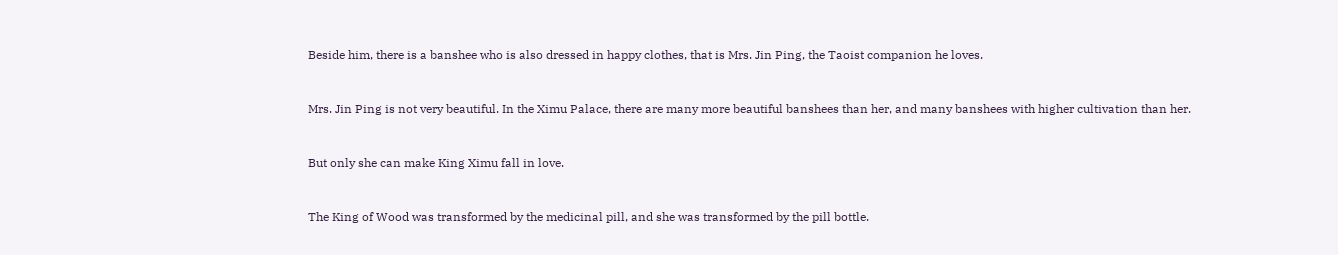Beside him, there is a banshee who is also dressed in happy clothes, that is Mrs. Jin Ping, the Taoist companion he loves.


Mrs. Jin Ping is not very beautiful. In the Ximu Palace, there are many more beautiful banshees than her, and many banshees with higher cultivation than her.


But only she can make King Ximu fall in love.


The King of Wood was transformed by the medicinal pill, and she was transformed by the pill bottle.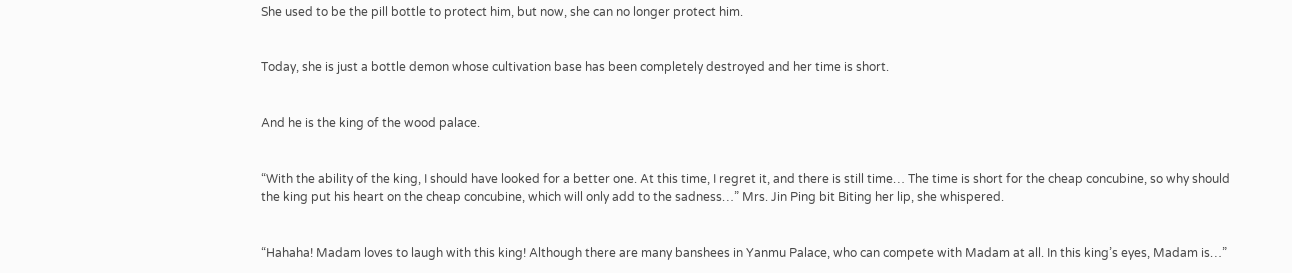She used to be the pill bottle to protect him, but now, she can no longer protect him.


Today, she is just a bottle demon whose cultivation base has been completely destroyed and her time is short.


And he is the king of the wood palace.


“With the ability of the king, I should have looked for a better one. At this time, I regret it, and there is still time… The time is short for the cheap concubine, so why should the king put his heart on the cheap concubine, which will only add to the sadness…” Mrs. Jin Ping bit Biting her lip, she whispered.


“Hahaha! Madam loves to laugh with this king! Although there are many banshees in Yanmu Palace, who can compete with Madam at all. In this king’s eyes, Madam is…”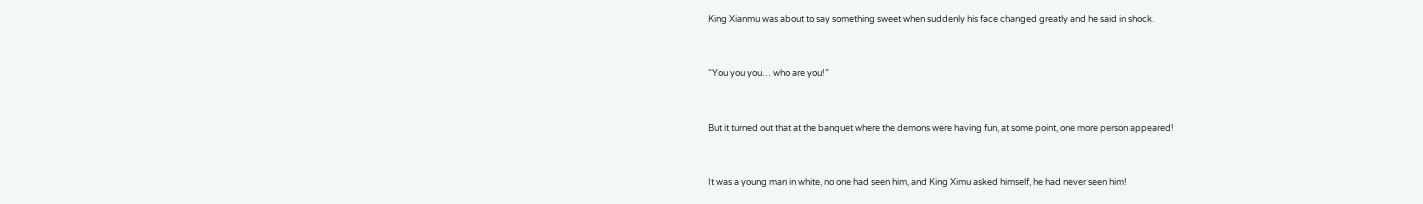King Xianmu was about to say something sweet when suddenly his face changed greatly and he said in shock.


“You you you… who are you!”


But it turned out that at the banquet where the demons were having fun, at some point, one more person appeared!


It was a young man in white, no one had seen him, and King Ximu asked himself, he had never seen him!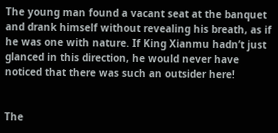The young man found a vacant seat at the banquet and drank himself without revealing his breath, as if he was one with nature. If King Xianmu hadn’t just glanced in this direction, he would never have noticed that there was such an outsider here!


The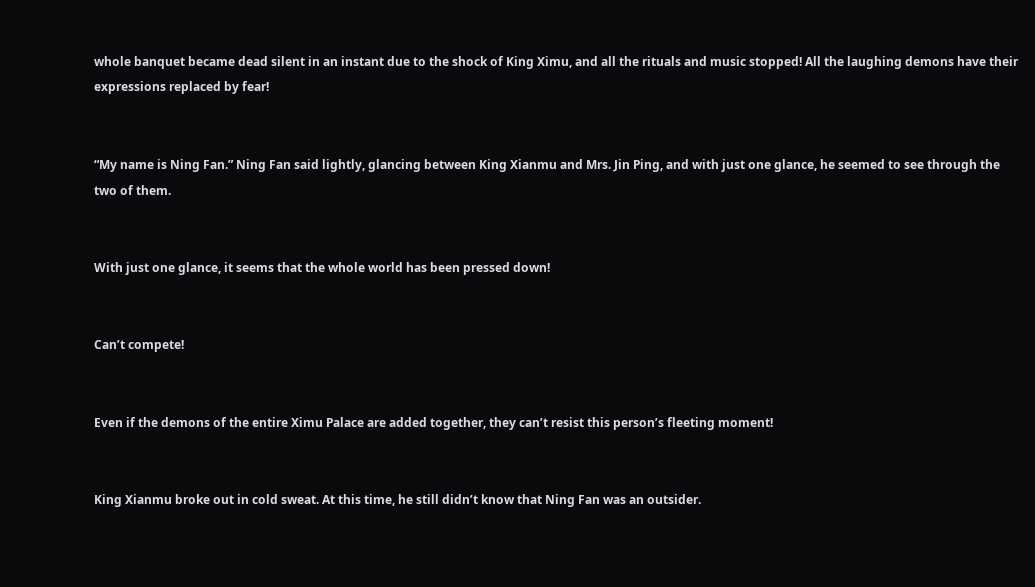whole banquet became dead silent in an instant due to the shock of King Ximu, and all the rituals and music stopped! All the laughing demons have their expressions replaced by fear!


“My name is Ning Fan.” Ning Fan said lightly, glancing between King Xianmu and Mrs. Jin Ping, and with just one glance, he seemed to see through the two of them.


With just one glance, it seems that the whole world has been pressed down!


Can’t compete!


Even if the demons of the entire Ximu Palace are added together, they can’t resist this person’s fleeting moment!


King Xianmu broke out in cold sweat. At this time, he still didn’t know that Ning Fan was an outsider.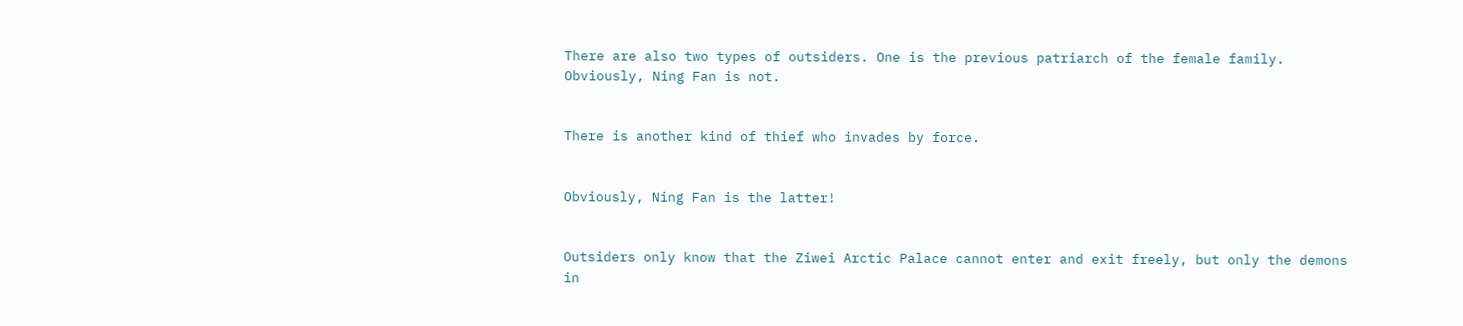There are also two types of outsiders. One is the previous patriarch of the female family. Obviously, Ning Fan is not.


There is another kind of thief who invades by force.


Obviously, Ning Fan is the latter!


Outsiders only know that the Ziwei Arctic Palace cannot enter and exit freely, but only the demons in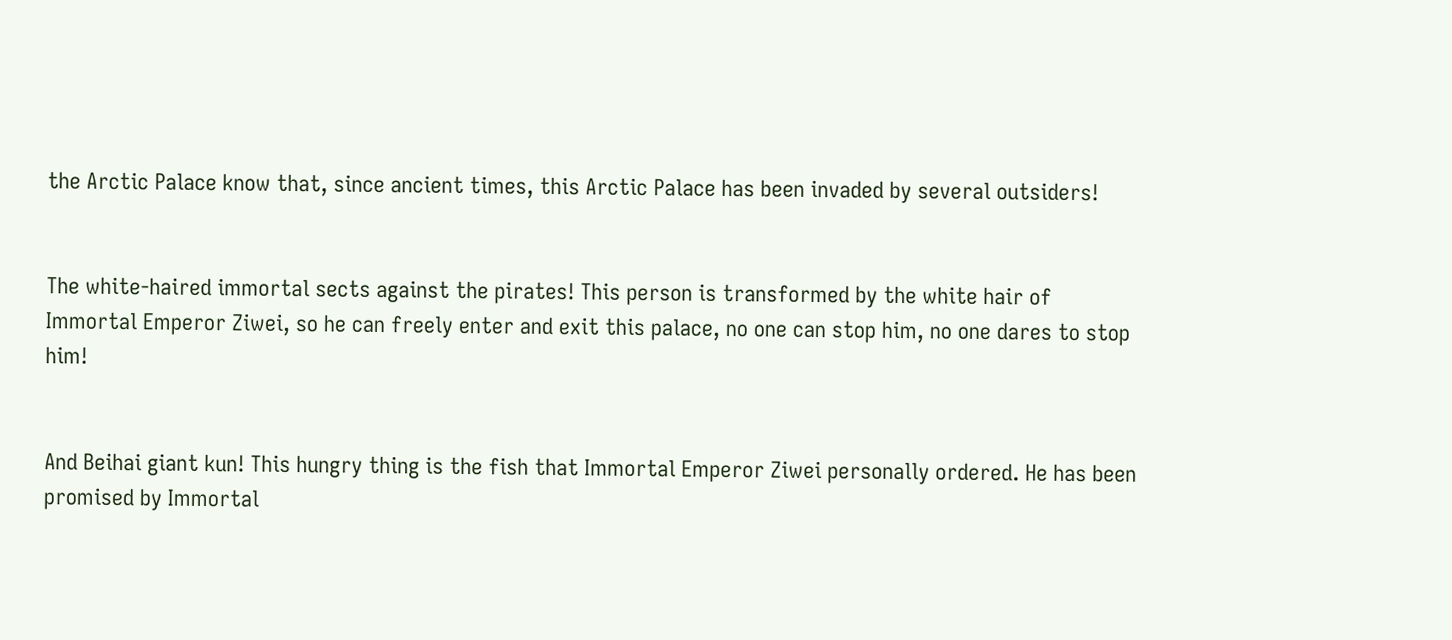the Arctic Palace know that, since ancient times, this Arctic Palace has been invaded by several outsiders!


The white-haired immortal sects against the pirates! This person is transformed by the white hair of Immortal Emperor Ziwei, so he can freely enter and exit this palace, no one can stop him, no one dares to stop him!


And Beihai giant kun! This hungry thing is the fish that Immortal Emperor Ziwei personally ordered. He has been promised by Immortal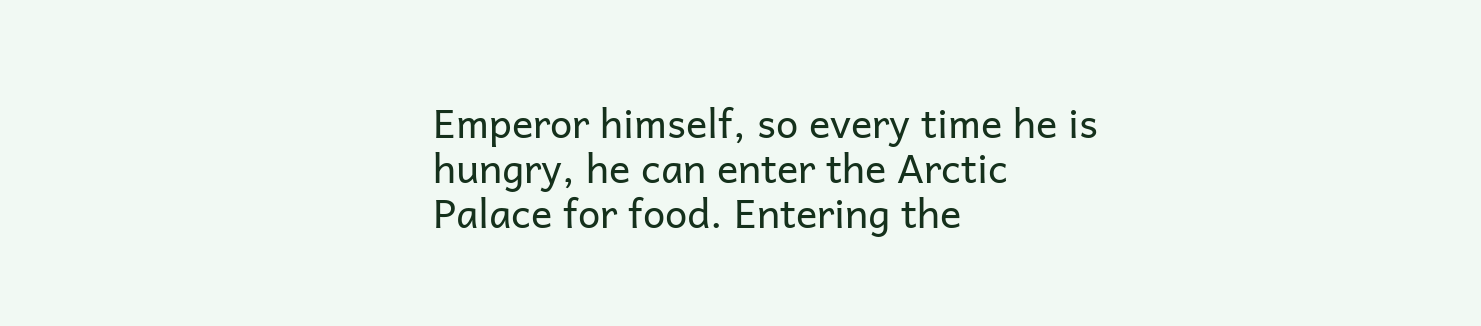Emperor himself, so every time he is hungry, he can enter the Arctic Palace for food. Entering the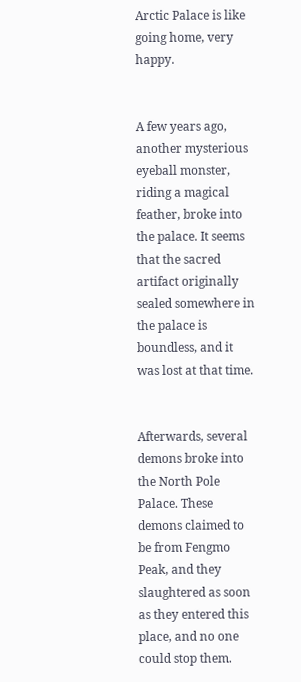Arctic Palace is like going home, very happy.


A few years ago, another mysterious eyeball monster, riding a magical feather, broke into the palace. It seems that the sacred artifact originally sealed somewhere in the palace is boundless, and it was lost at that time.


Afterwards, several demons broke into the North Pole Palace. These demons claimed to be from Fengmo Peak, and they slaughtered as soon as they entered this place, and no one could stop them.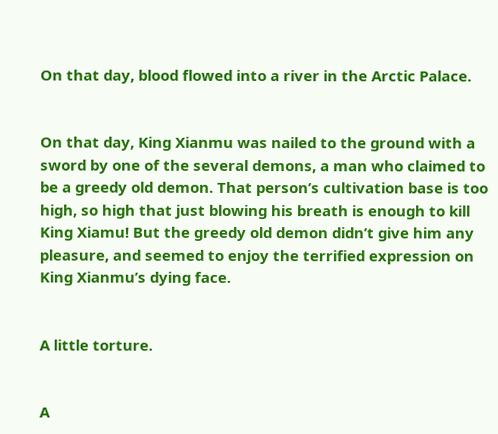On that day, blood flowed into a river in the Arctic Palace.


On that day, King Xianmu was nailed to the ground with a sword by one of the several demons, a man who claimed to be a greedy old demon. That person’s cultivation base is too high, so high that just blowing his breath is enough to kill King Xiamu! But the greedy old demon didn’t give him any pleasure, and seemed to enjoy the terrified expression on King Xianmu’s dying face.


A little torture.


A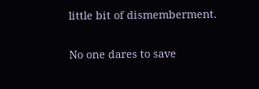little bit of dismemberment.


No one dares to save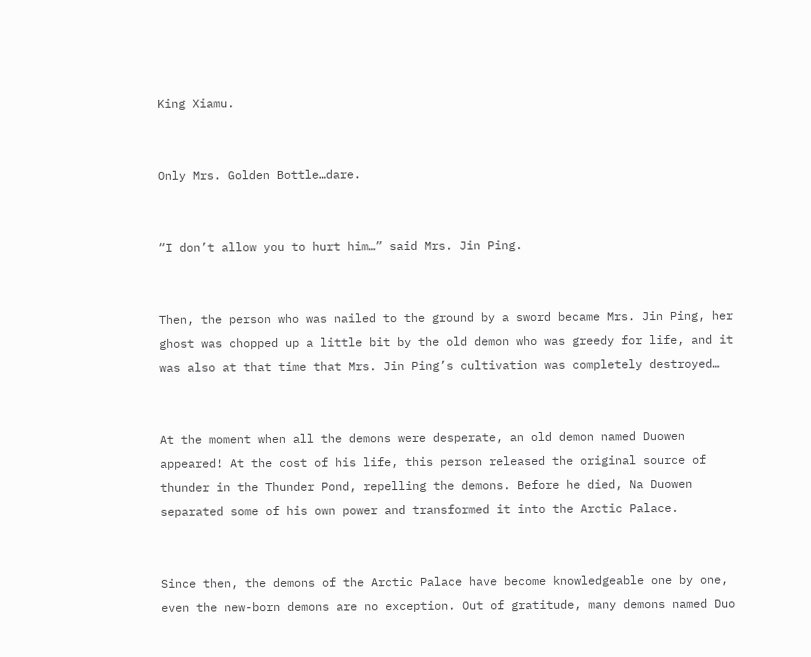King Xiamu.


Only Mrs. Golden Bottle…dare.


“I don’t allow you to hurt him…” said Mrs. Jin Ping.


Then, the person who was nailed to the ground by a sword became Mrs. Jin Ping, her ghost was chopped up a little bit by the old demon who was greedy for life, and it was also at that time that Mrs. Jin Ping’s cultivation was completely destroyed…


At the moment when all the demons were desperate, an old demon named Duowen appeared! At the cost of his life, this person released the original source of thunder in the Thunder Pond, repelling the demons. Before he died, Na Duowen separated some of his own power and transformed it into the Arctic Palace.


Since then, the demons of the Arctic Palace have become knowledgeable one by one, even the new-born demons are no exception. Out of gratitude, many demons named Duo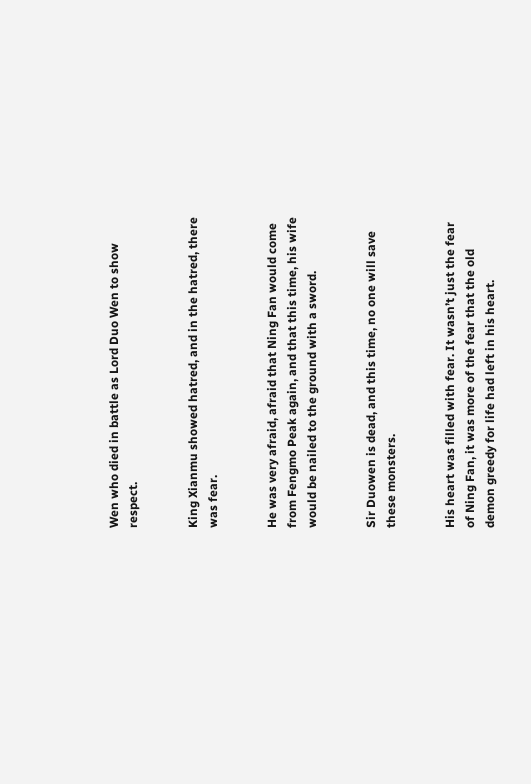Wen who died in battle as Lord Duo Wen to show respect.


King Xianmu showed hatred, and in the hatred, there was fear.


He was very afraid, afraid that Ning Fan would come from Fengmo Peak again, and that this time, his wife would be nailed to the ground with a sword.


Sir Duowen is dead, and this time, no one will save these monsters.


His heart was filled with fear. It wasn’t just the fear of Ning Fan, it was more of the fear that the old demon greedy for life had left in his heart.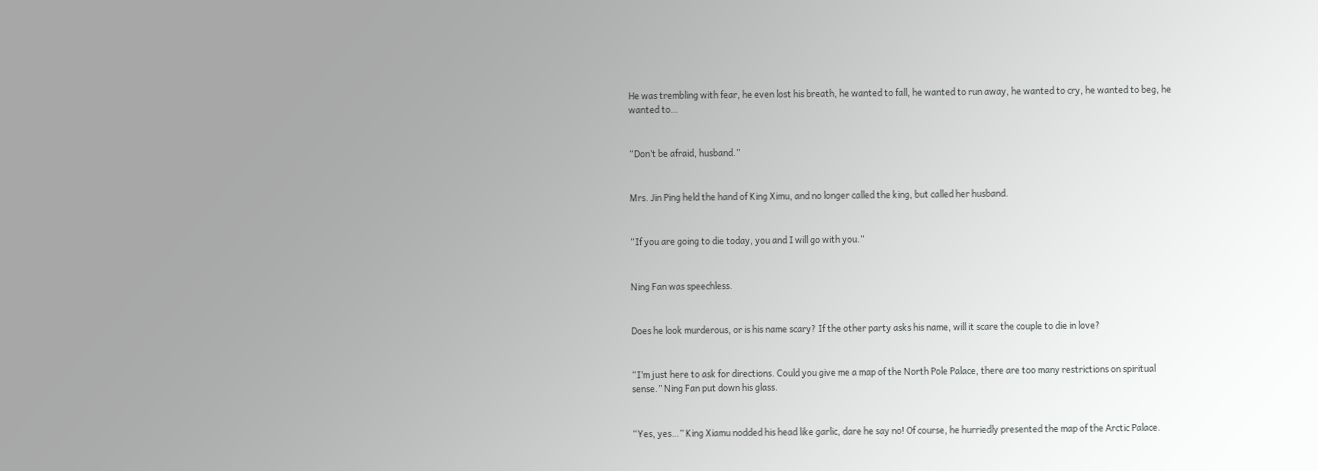He was trembling with fear, he even lost his breath, he wanted to fall, he wanted to run away, he wanted to cry, he wanted to beg, he wanted to…


“Don’t be afraid, husband.”


Mrs. Jin Ping held the hand of King Ximu, and no longer called the king, but called her husband.


“If you are going to die today, you and I will go with you.”


Ning Fan was speechless.


Does he look murderous, or is his name scary? If the other party asks his name, will it scare the couple to die in love?


“I’m just here to ask for directions. Could you give me a map of the North Pole Palace, there are too many restrictions on spiritual sense.” Ning Fan put down his glass.


“Yes, yes…” King Xiamu nodded his head like garlic, dare he say no! Of course, he hurriedly presented the map of the Arctic Palace.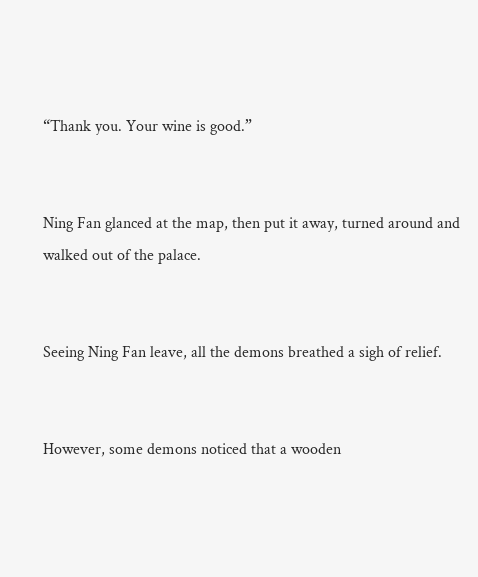“Thank you. Your wine is good.”


Ning Fan glanced at the map, then put it away, turned around and walked out of the palace.


Seeing Ning Fan leave, all the demons breathed a sigh of relief.


However, some demons noticed that a wooden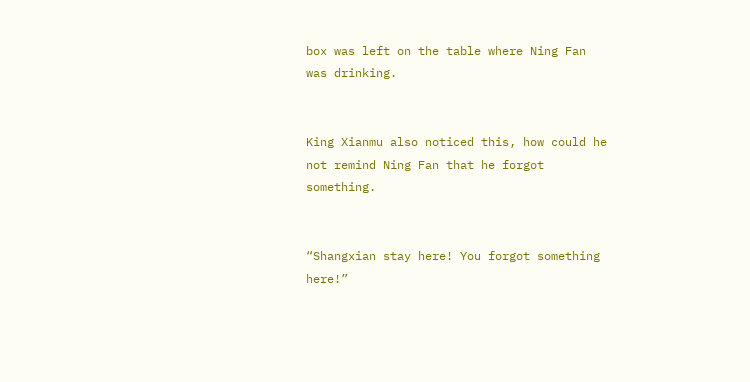box was left on the table where Ning Fan was drinking.


King Xianmu also noticed this, how could he not remind Ning Fan that he forgot something.


“Shangxian stay here! You forgot something here!”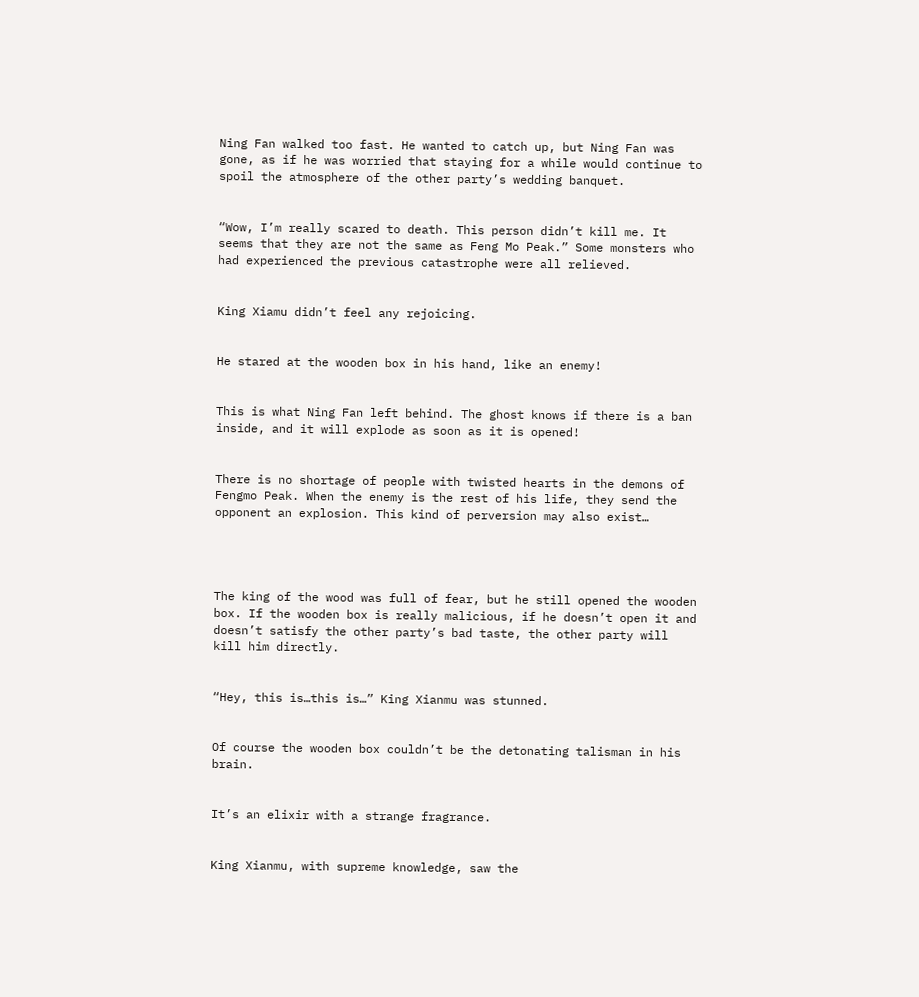Ning Fan walked too fast. He wanted to catch up, but Ning Fan was gone, as if he was worried that staying for a while would continue to spoil the atmosphere of the other party’s wedding banquet.


“Wow, I’m really scared to death. This person didn’t kill me. It seems that they are not the same as Feng Mo Peak.” Some monsters who had experienced the previous catastrophe were all relieved.


King Xiamu didn’t feel any rejoicing.


He stared at the wooden box in his hand, like an enemy!


This is what Ning Fan left behind. The ghost knows if there is a ban inside, and it will explode as soon as it is opened!


There is no shortage of people with twisted hearts in the demons of Fengmo Peak. When the enemy is the rest of his life, they send the opponent an explosion. This kind of perversion may also exist…




The king of the wood was full of fear, but he still opened the wooden box. If the wooden box is really malicious, if he doesn’t open it and doesn’t satisfy the other party’s bad taste, the other party will kill him directly.


“Hey, this is…this is…” King Xianmu was stunned.


Of course the wooden box couldn’t be the detonating talisman in his brain.


It’s an elixir with a strange fragrance.


King Xianmu, with supreme knowledge, saw the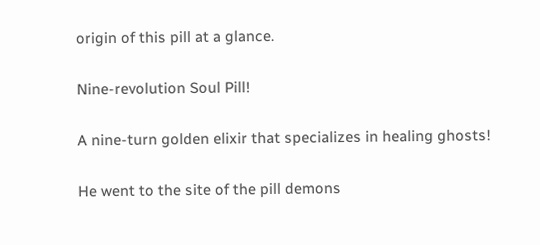origin of this pill at a glance.


Nine-revolution Soul Pill!


A nine-turn golden elixir that specializes in healing ghosts!


He went to the site of the pill demons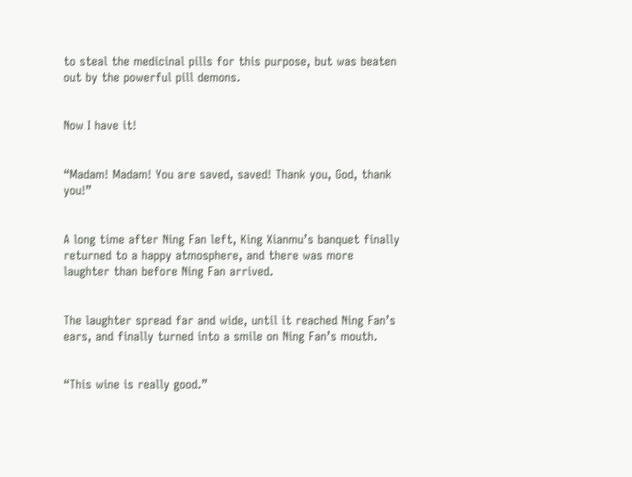to steal the medicinal pills for this purpose, but was beaten out by the powerful pill demons.


Now I have it!


“Madam! Madam! You are saved, saved! Thank you, God, thank you!”


A long time after Ning Fan left, King Xianmu’s banquet finally returned to a happy atmosphere, and there was more laughter than before Ning Fan arrived.


The laughter spread far and wide, until it reached Ning Fan’s ears, and finally turned into a smile on Ning Fan’s mouth.


“This wine is really good.”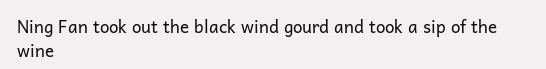Ning Fan took out the black wind gourd and took a sip of the wine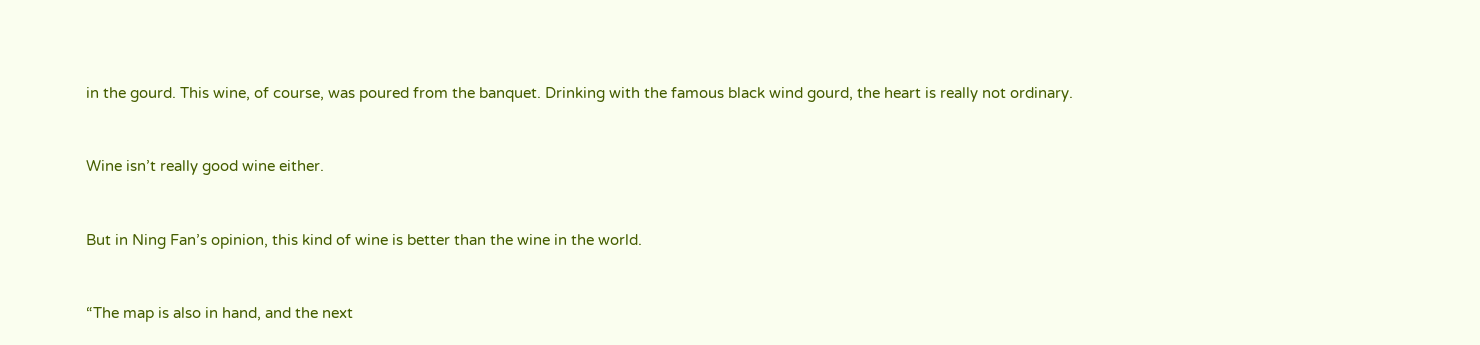in the gourd. This wine, of course, was poured from the banquet. Drinking with the famous black wind gourd, the heart is really not ordinary.


Wine isn’t really good wine either.


But in Ning Fan’s opinion, this kind of wine is better than the wine in the world.


“The map is also in hand, and the next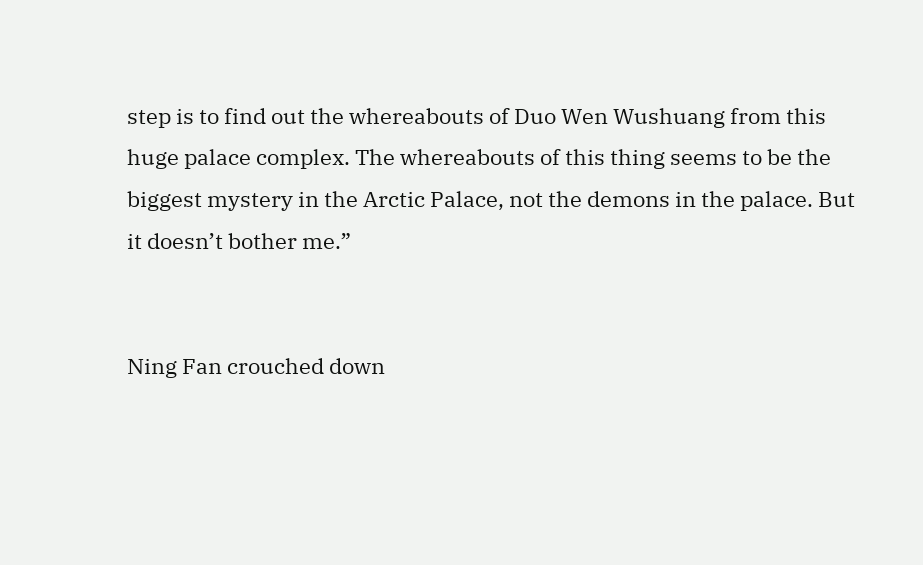step is to find out the whereabouts of Duo Wen Wushuang from this huge palace complex. The whereabouts of this thing seems to be the biggest mystery in the Arctic Palace, not the demons in the palace. But it doesn’t bother me.”


Ning Fan crouched down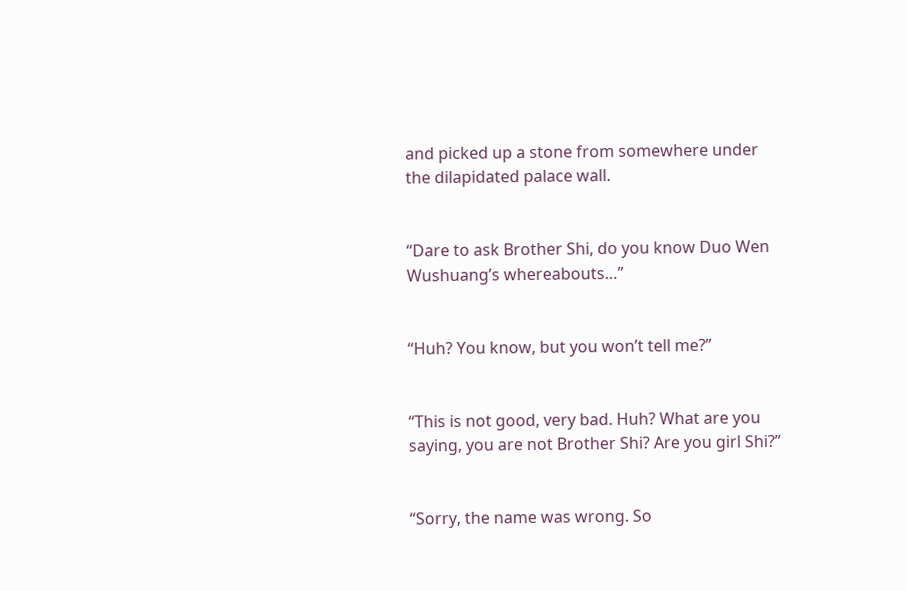and picked up a stone from somewhere under the dilapidated palace wall.


“Dare to ask Brother Shi, do you know Duo Wen Wushuang’s whereabouts…”


“Huh? You know, but you won’t tell me?”


“This is not good, very bad. Huh? What are you saying, you are not Brother Shi? Are you girl Shi?”


“Sorry, the name was wrong. So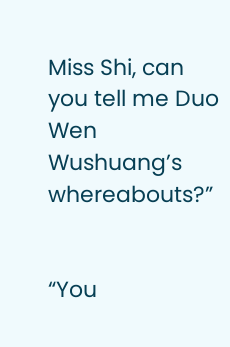Miss Shi, can you tell me Duo Wen Wushuang’s whereabouts?”


“You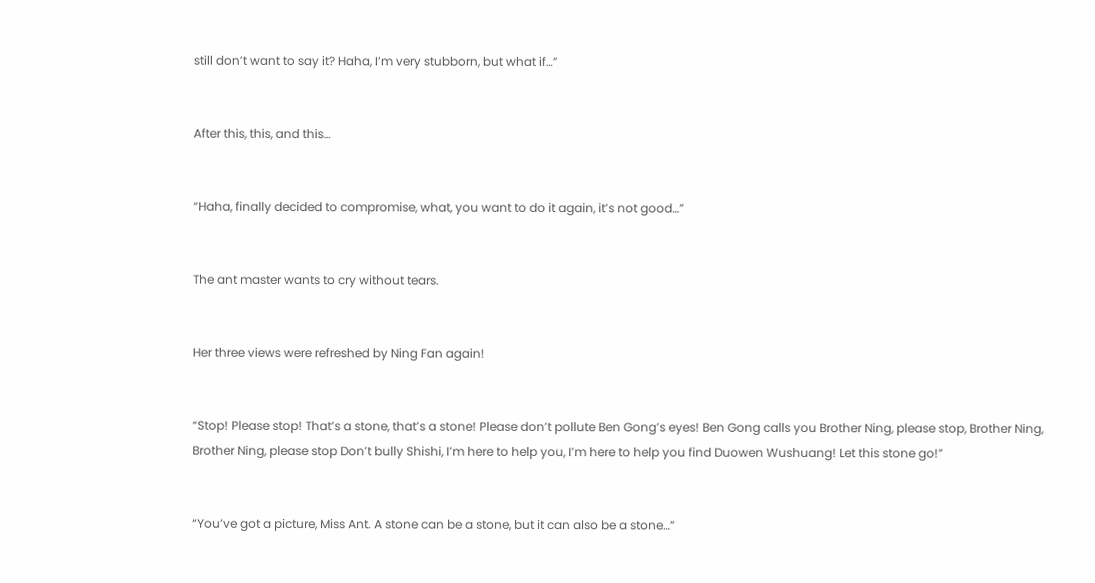still don’t want to say it? Haha, I’m very stubborn, but what if…”


After this, this, and this…


“Haha, finally decided to compromise, what, you want to do it again, it’s not good…”


The ant master wants to cry without tears.


Her three views were refreshed by Ning Fan again!


“Stop! Please stop! That’s a stone, that’s a stone! Please don’t pollute Ben Gong’s eyes! Ben Gong calls you Brother Ning, please stop, Brother Ning, Brother Ning, please stop Don’t bully Shishi, I’m here to help you, I’m here to help you find Duowen Wushuang! Let this stone go!”


“You’ve got a picture, Miss Ant. A stone can be a stone, but it can also be a stone…”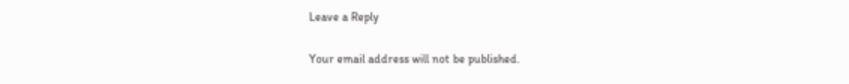Leave a Reply

Your email address will not be published.